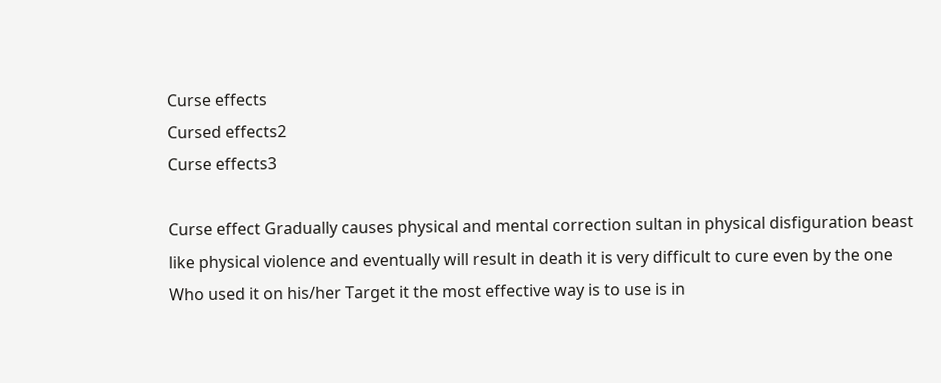Curse effects
Cursed effects2
Curse effects3

Curse effect Gradually causes physical and mental correction sultan in physical disfiguration beast like physical violence and eventually will result in death it is very difficult to cure even by the one Who used it on his/her Target it the most effective way is to use is in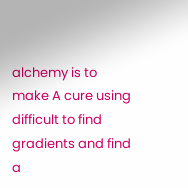alchemy is to make A cure using difficult to find gradients and find a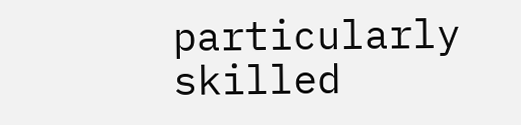particularly skilled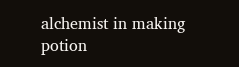alchemist in making potion